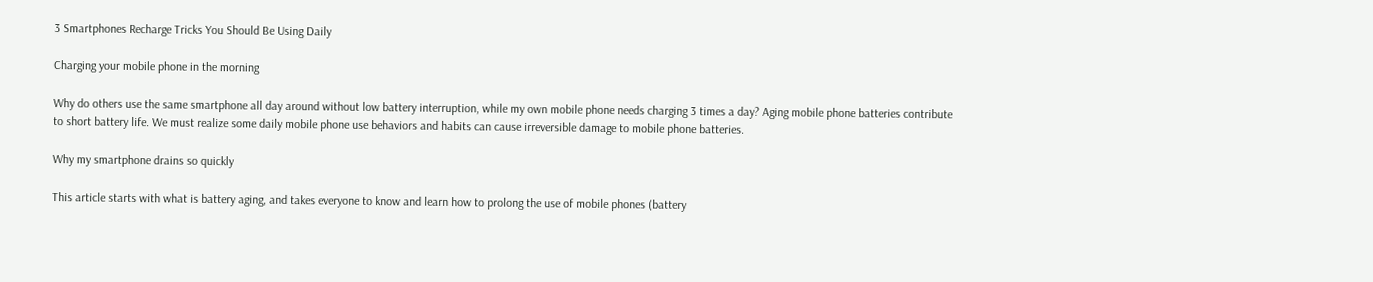3 Smartphones Recharge Tricks You Should Be Using Daily

Charging your mobile phone in the morning

Why do others use the same smartphone all day around without low battery interruption, while my own mobile phone needs charging 3 times a day? Aging mobile phone batteries contribute to short battery life. We must realize some daily mobile phone use behaviors and habits can cause irreversible damage to mobile phone batteries.

Why my smartphone drains so quickly

This article starts with what is battery aging, and takes everyone to know and learn how to prolong the use of mobile phones (battery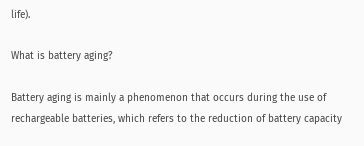life).

What is battery aging?

Battery aging is mainly a phenomenon that occurs during the use of rechargeable batteries, which refers to the reduction of battery capacity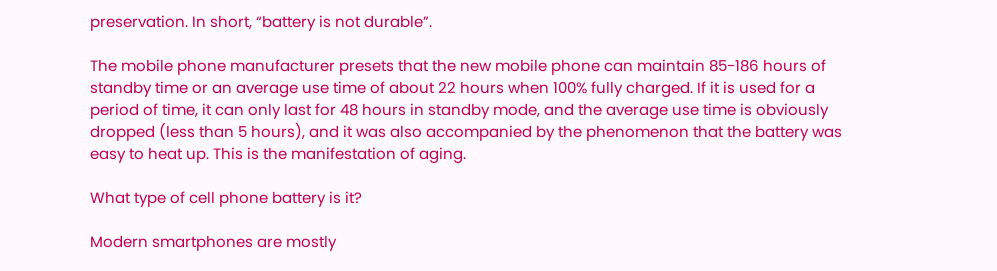preservation. In short, “battery is not durable”.

The mobile phone manufacturer presets that the new mobile phone can maintain 85-186 hours of standby time or an average use time of about 22 hours when 100% fully charged. If it is used for a period of time, it can only last for 48 hours in standby mode, and the average use time is obviously dropped (less than 5 hours), and it was also accompanied by the phenomenon that the battery was easy to heat up. This is the manifestation of aging.

What type of cell phone battery is it?

Modern smartphones are mostly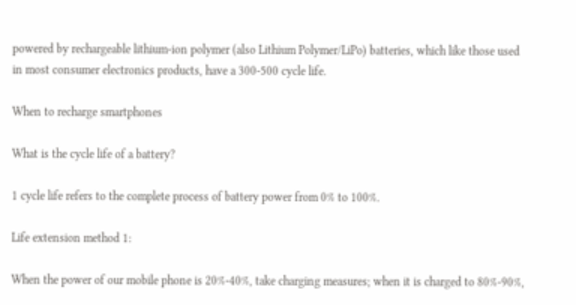powered by rechargeable lithium-ion polymer (also Lithium Polymer/LiPo) batteries, which like those used in most consumer electronics products, have a 300-500 cycle life.

When to recharge smartphones

What is the cycle life of a battery?

1 cycle life refers to the complete process of battery power from 0% to 100%.

Life extension method 1:

When the power of our mobile phone is 20%-40%, take charging measures; when it is charged to 80%-90%,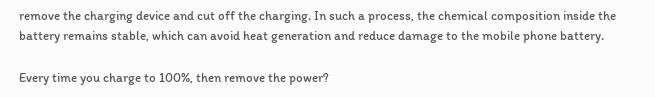remove the charging device and cut off the charging. In such a process, the chemical composition inside the battery remains stable, which can avoid heat generation and reduce damage to the mobile phone battery.

Every time you charge to 100%, then remove the power?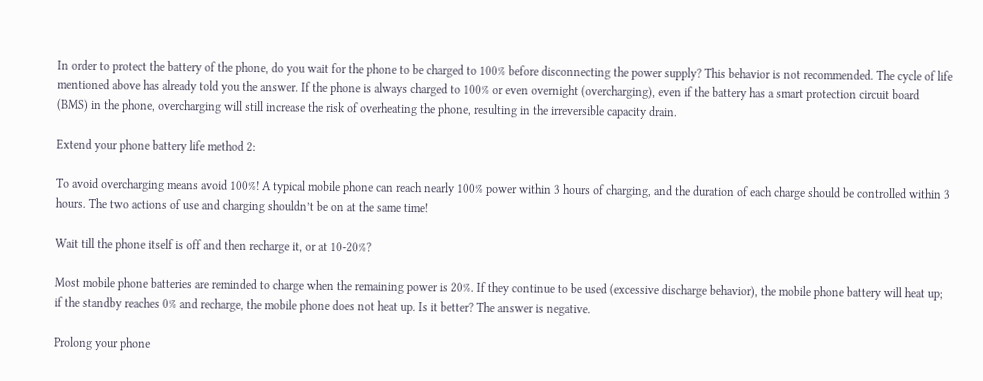In order to protect the battery of the phone, do you wait for the phone to be charged to 100% before disconnecting the power supply? This behavior is not recommended. The cycle of life mentioned above has already told you the answer. If the phone is always charged to 100% or even overnight (overcharging), even if the battery has a smart protection circuit board (BMS) in the phone, overcharging will still increase the risk of overheating the phone, resulting in the irreversible capacity drain.

Extend your phone battery life method 2:

To avoid overcharging means avoid 100%! A typical mobile phone can reach nearly 100% power within 3 hours of charging, and the duration of each charge should be controlled within 3 hours. The two actions of use and charging shouldn’t be on at the same time!

Wait till the phone itself is off and then recharge it, or at 10-20%?

Most mobile phone batteries are reminded to charge when the remaining power is 20%. If they continue to be used (excessive discharge behavior), the mobile phone battery will heat up; if the standby reaches 0% and recharge, the mobile phone does not heat up. Is it better? The answer is negative.

Prolong your phone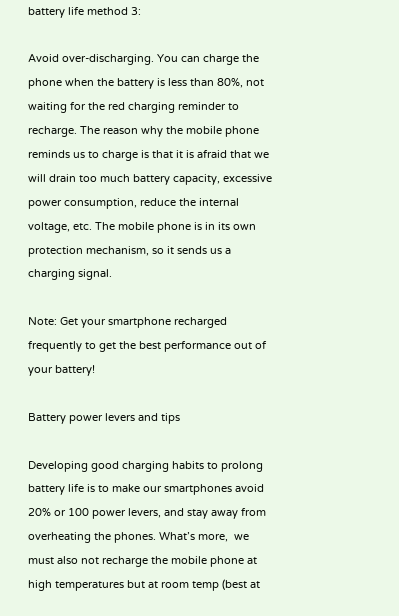battery life method 3:

Avoid over-discharging. You can charge the phone when the battery is less than 80%, not waiting for the red charging reminder to recharge. The reason why the mobile phone reminds us to charge is that it is afraid that we will drain too much battery capacity, excessive power consumption, reduce the internal voltage, etc. The mobile phone is in its own protection mechanism, so it sends us a charging signal.

Note: Get your smartphone recharged frequently to get the best performance out of your battery!

Battery power levers and tips

Developing good charging habits to prolong battery life is to make our smartphones avoid 20% or 100 power levers, and stay away from overheating the phones. What’s more,  we must also not recharge the mobile phone at high temperatures but at room temp (best at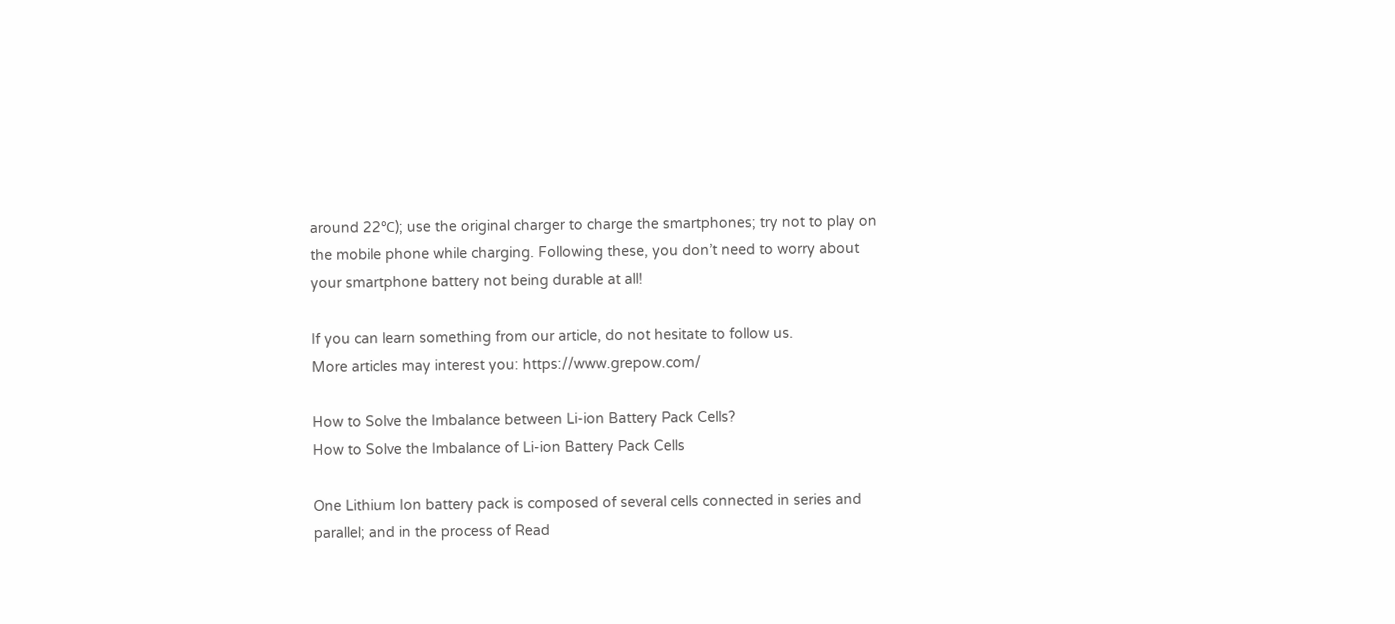around 22℃); use the original charger to charge the smartphones; try not to play on the mobile phone while charging. Following these, you don’t need to worry about your smartphone battery not being durable at all!

If you can learn something from our article, do not hesitate to follow us.
More articles may interest you: https://www.grepow.com/

How to Solve the Imbalance between Li-ion Battery Pack Cells?
How to Solve the Imbalance of Li-ion Battery Pack Cells

One Lithium Ion battery pack is composed of several cells connected in series and parallel; and in the process of Read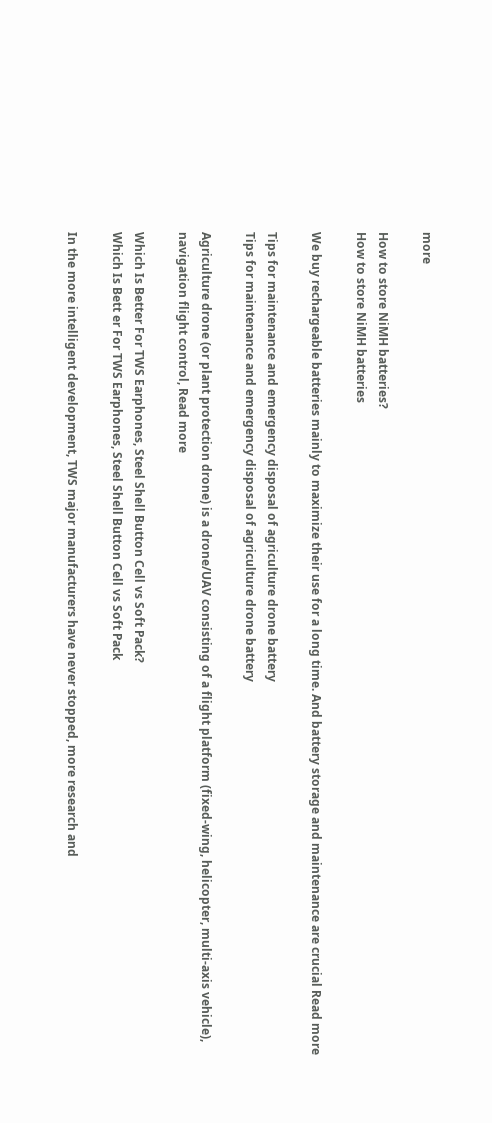more

How to store NiMH batteries?
How to store NiMH batteries

We buy rechargeable batteries mainly to maximize their use for a long time. And battery storage and maintenance are crucial Read more

Tips for maintenance and emergency disposal of agriculture drone battery
Tips for maintenance and emergency disposal of agriculture drone battery

Agriculture drone (or plant protection drone) is a drone/UAV consisting of a flight platform (fixed-wing, helicopter, multi-axis vehicle), navigation flight control, Read more

Which Is Better For TWS Earphones, Steel Shell Button Cell vs Soft Pack?
Which Is Bett er For TWS Earphones, Steel Shell Button Cell vs Soft Pack

In the more intelligent development, TWS major manufacturers have never stopped, more research and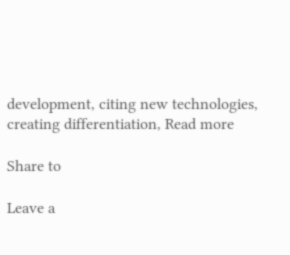development, citing new technologies, creating differentiation, Read more

Share to

Leave a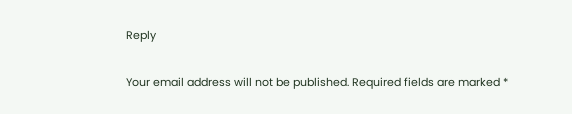Reply

Your email address will not be published. Required fields are marked *